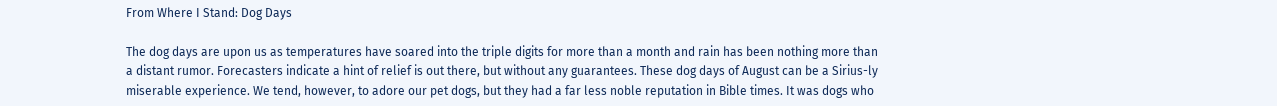From Where I Stand: Dog Days

The dog days are upon us as temperatures have soared into the triple digits for more than a month and rain has been nothing more than a distant rumor. Forecasters indicate a hint of relief is out there, but without any guarantees. These dog days of August can be a Sirius-ly miserable experience. We tend, however, to adore our pet dogs, but they had a far less noble reputation in Bible times. It was dogs who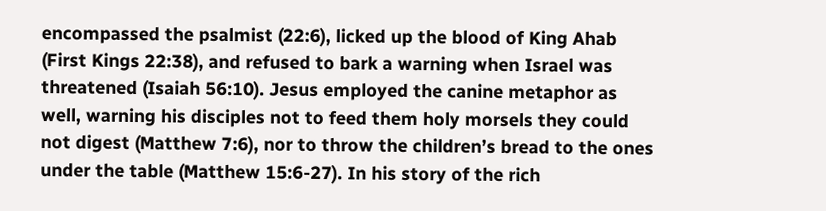encompassed the psalmist (22:6), licked up the blood of King Ahab (First Kings 22:38), and refused to bark a warning when Israel was threatened (Isaiah 56:10). Jesus employed the canine metaphor as well, warning his disciples not to feed them holy morsels they could not digest (Matthew 7:6), nor to throw the children’s bread to the ones under the table (Matthew 15:6-27). In his story of the rich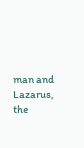man and Lazarus, the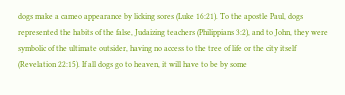dogs make a cameo appearance by licking sores (Luke 16:21). To the apostle Paul, dogs represented the habits of the false, Judaizing teachers (Philippians 3:2), and to John, they were symbolic of the ultimate outsider, having no access to the tree of life or the city itself (Revelation 22:15). If all dogs go to heaven, it will have to be by some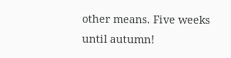other means. Five weeks until autumn!